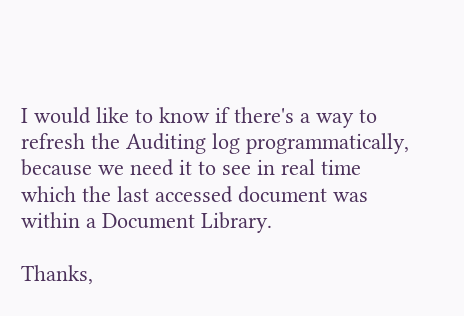I would like to know if there's a way to refresh the Auditing log programmatically, because we need it to see in real time which the last accessed document was within a Document Library.

Thanks,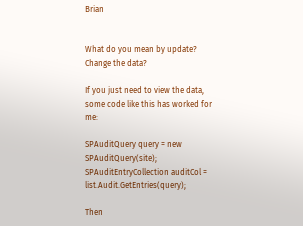Brian


What do you mean by update? Change the data?

If you just need to view the data, some code like this has worked for me:

SPAuditQuery query = new SPAuditQuery(site);
SPAuditEntryCollection auditCol = list.Audit.GetEntries(query);

Then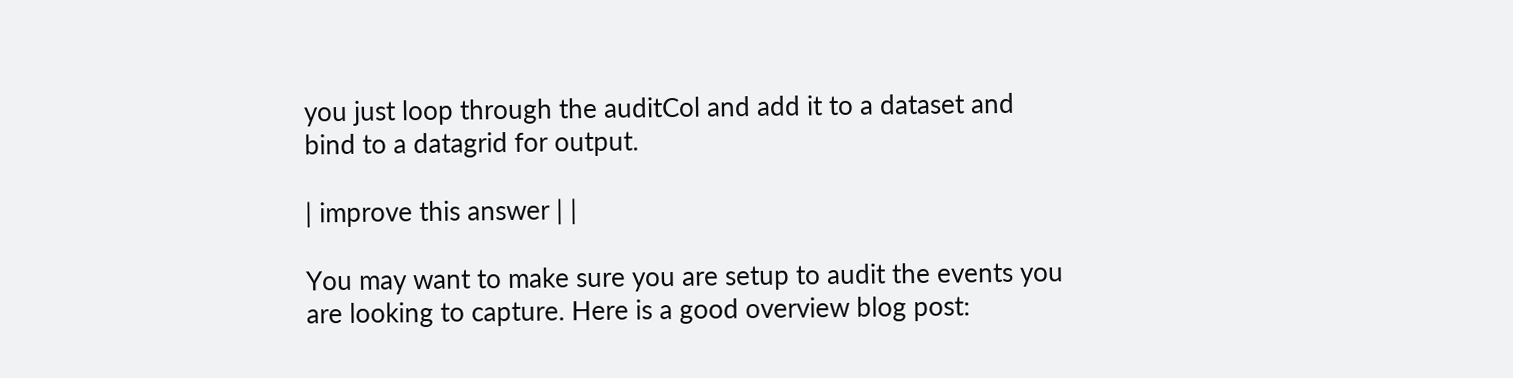you just loop through the auditCol and add it to a dataset and bind to a datagrid for output.

| improve this answer | |

You may want to make sure you are setup to audit the events you are looking to capture. Here is a good overview blog post: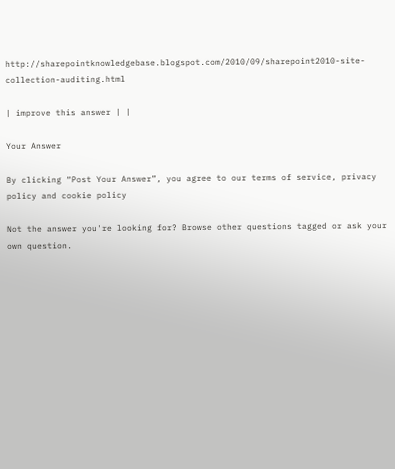http://sharepointknowledgebase.blogspot.com/2010/09/sharepoint2010-site-collection-auditing.html

| improve this answer | |

Your Answer

By clicking “Post Your Answer”, you agree to our terms of service, privacy policy and cookie policy

Not the answer you're looking for? Browse other questions tagged or ask your own question.